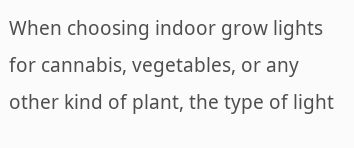When choosing indoor grow lights for cannabis, vegetables, or any other kind of plant, the type of light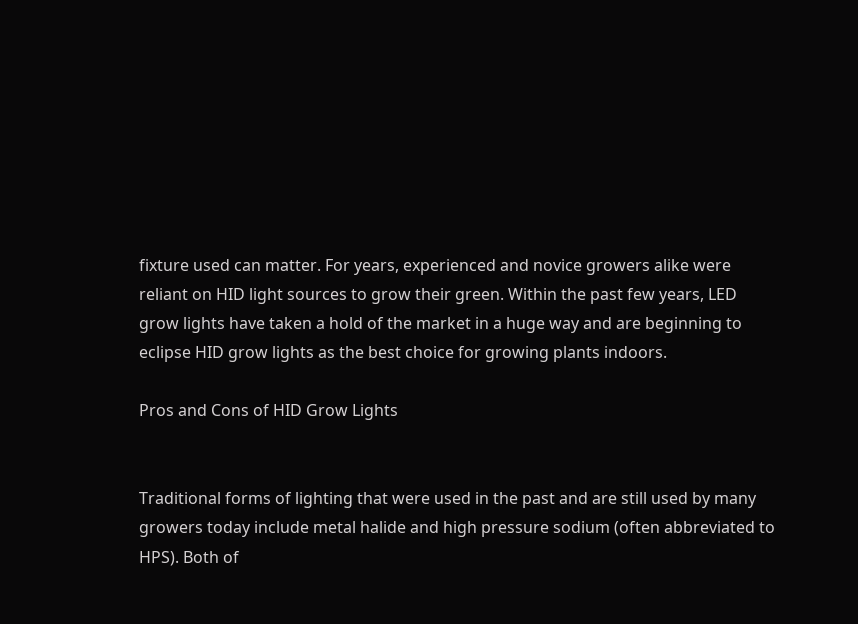fixture used can matter. For years, experienced and novice growers alike were reliant on HID light sources to grow their green. Within the past few years, LED grow lights have taken a hold of the market in a huge way and are beginning to eclipse HID grow lights as the best choice for growing plants indoors.

Pros and Cons of HID Grow Lights


Traditional forms of lighting that were used in the past and are still used by many growers today include metal halide and high pressure sodium (often abbreviated to HPS). Both of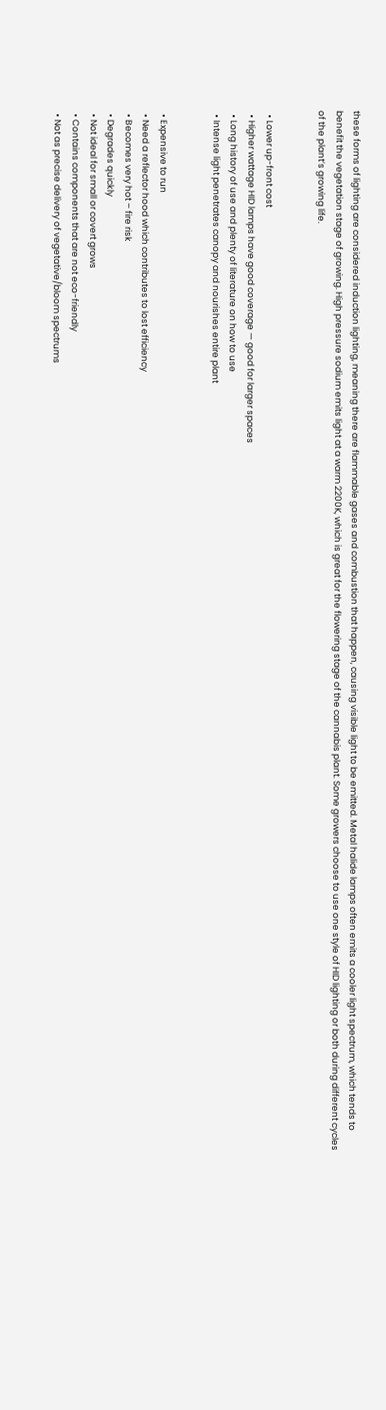these forms of lighting are considered induction lighting, meaning there are flammable gases and combustion that happen, causing visible light to be emitted. Metal halide lamps often emits a cooler light spectrum, which tends to benefit the vegetation stage of growing. High pressure sodium emits light at a warm 2200K, which is great for the flowering stage of the cannabis plant. Some growers choose to use one style of HID lighting or both during different cycles of the plant’s growing life.


  • Lower up-front cost
  • Higher wattage HID lamps have good coverage — good for larger spaces
  • Long history of use and plenty of literature on how to use
  • Intense light penetrates canopy and nourishes entire plant


  • Expensive to run
  • Need a reflector hood which contributes to lost efficiency
  • Becomes very hot – fire risk
  • Degrades quickly
  • Not ideal for small or covert grows
  • Contains components that are not eco-friendly
  • Not as precise delivery of vegetative/bloom spectrums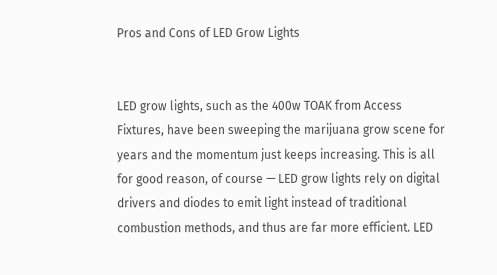Pros and Cons of LED Grow Lights


LED grow lights, such as the 400w TOAK from Access Fixtures, have been sweeping the marijuana grow scene for years and the momentum just keeps increasing. This is all for good reason, of course — LED grow lights rely on digital drivers and diodes to emit light instead of traditional combustion methods, and thus are far more efficient. LED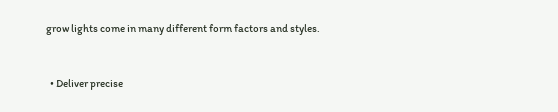grow lights come in many different form factors and styles.


  • Deliver precise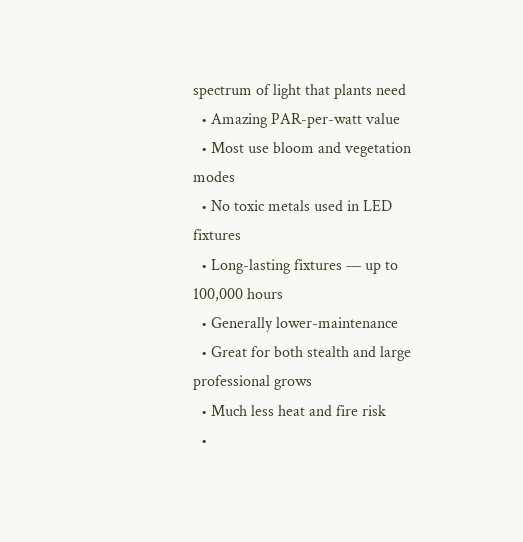spectrum of light that plants need
  • Amazing PAR-per-watt value
  • Most use bloom and vegetation modes
  • No toxic metals used in LED fixtures
  • Long-lasting fixtures — up to 100,000 hours
  • Generally lower-maintenance
  • Great for both stealth and large professional grows
  • Much less heat and fire risk
  •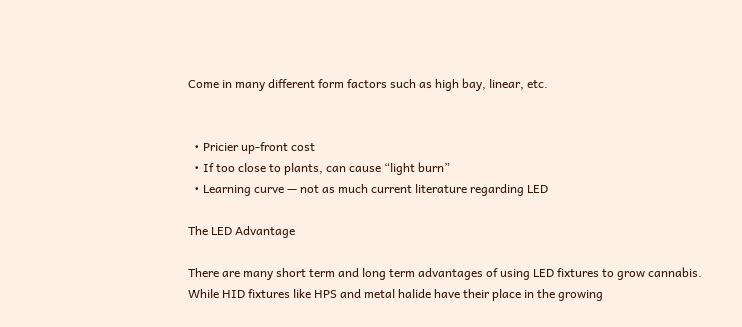Come in many different form factors such as high bay, linear, etc.


  • Pricier up-front cost
  • If too close to plants, can cause “light burn”
  • Learning curve — not as much current literature regarding LED

The LED Advantage

There are many short term and long term advantages of using LED fixtures to grow cannabis. While HID fixtures like HPS and metal halide have their place in the growing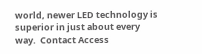world, newer LED technology is superior in just about every way.  Contact Access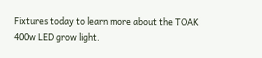Fixtures today to learn more about the TOAK 400w LED grow light.